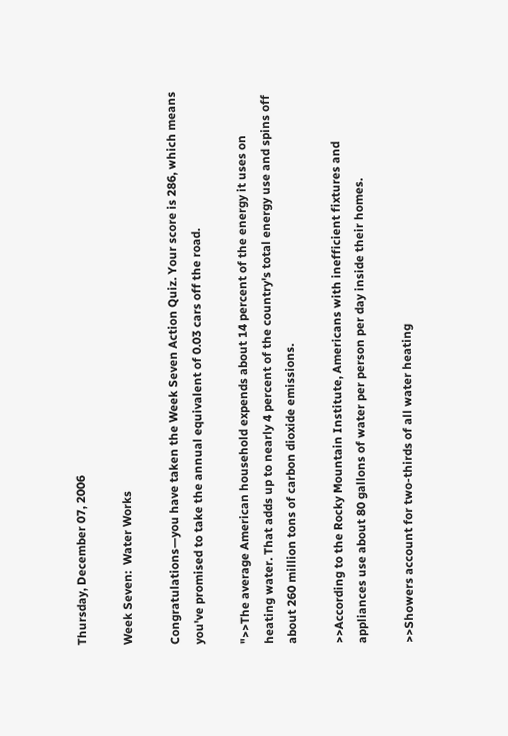Thursday, December 07, 2006

Week Seven:  Water Works

Congratulations—you have taken the Week Seven Action Quiz. Your score is 286, which means you've promised to take the annual equivalent of 0.03 cars off the road.

">>The average American household expends about 14 percent of the energy it uses on heating water. That adds up to nearly 4 percent of the country's total energy use and spins off about 260 million tons of carbon dioxide emissions.

>>According to the Rocky Mountain Institute, Americans with inefficient fixtures and appliances use about 80 gallons of water per person per day inside their homes.

>>Showers account for two-thirds of all water heating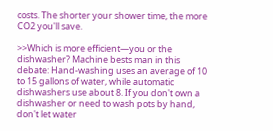costs. The shorter your shower time, the more CO2 you'll save.

>>Which is more efficient—you or the dishwasher? Machine bests man in this debate: Hand-washing uses an average of 10 to 15 gallons of water, while automatic dishwashers use about 8. If you don't own a dishwasher or need to wash pots by hand, don't let water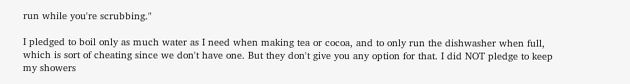run while you're scrubbing."

I pledged to boil only as much water as I need when making tea or cocoa, and to only run the dishwasher when full, which is sort of cheating since we don't have one. But they don't give you any option for that. I did NOT pledge to keep my showers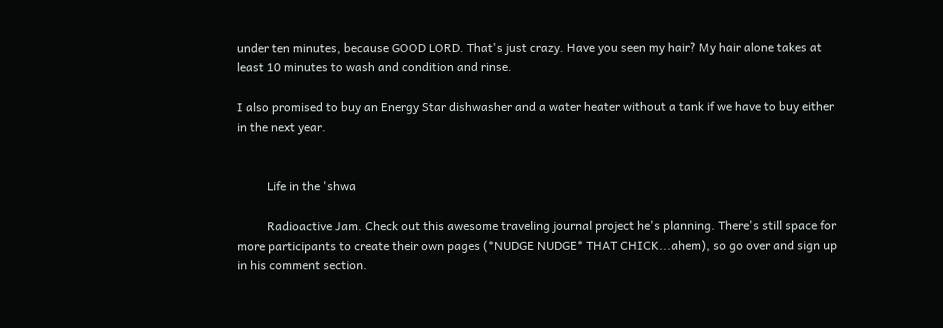under ten minutes, because GOOD LORD. That's just crazy. Have you seen my hair? My hair alone takes at least 10 minutes to wash and condition and rinse.

I also promised to buy an Energy Star dishwasher and a water heater without a tank if we have to buy either in the next year.


          Life in the 'shwa

          Radioactive Jam. Check out this awesome traveling journal project he's planning. There's still space for more participants to create their own pages (*NUDGE NUDGE* THAT CHICK...ahem), so go over and sign up in his comment section.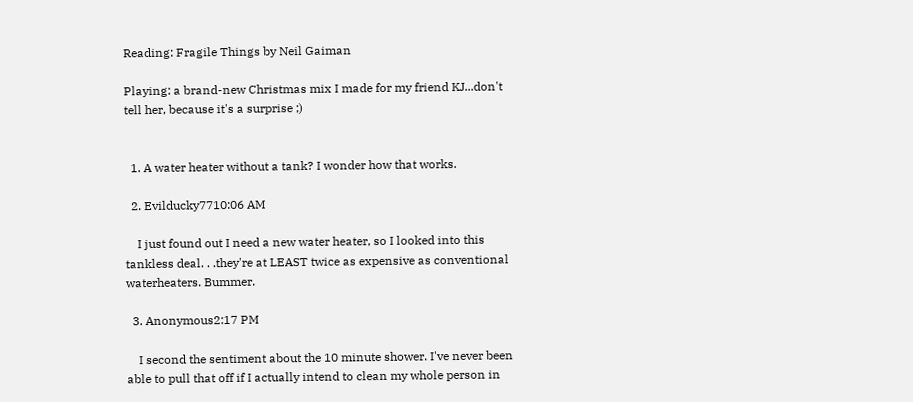Reading: Fragile Things by Neil Gaiman

Playing: a brand-new Christmas mix I made for my friend KJ...don't tell her, because it's a surprise ;)


  1. A water heater without a tank? I wonder how that works.

  2. Evilducky7710:06 AM

    I just found out I need a new water heater, so I looked into this tankless deal. . .they're at LEAST twice as expensive as conventional waterheaters. Bummer.

  3. Anonymous2:17 PM

    I second the sentiment about the 10 minute shower. I've never been able to pull that off if I actually intend to clean my whole person in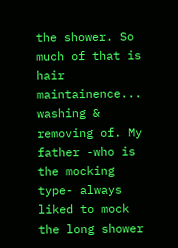the shower. So much of that is hair maintainence... washing & removing of. My father -who is the mocking type- always liked to mock the long shower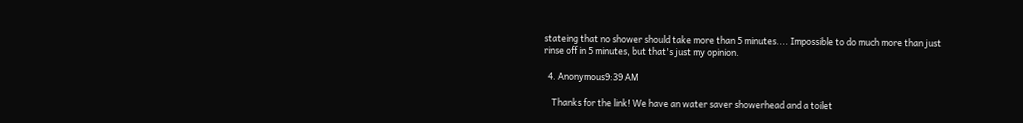stateing that no shower should take more than 5 minutes.... Impossible to do much more than just rinse off in 5 minutes, but that's just my opinion.

  4. Anonymous9:39 AM

    Thanks for the link! We have an water saver showerhead and a toilet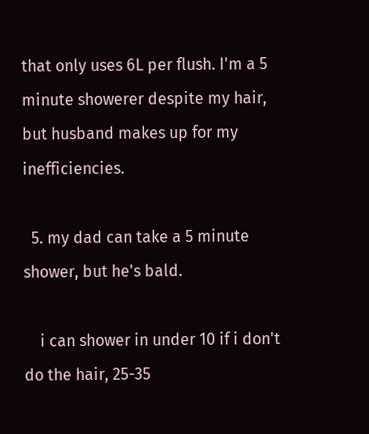that only uses 6L per flush. I'm a 5 minute showerer despite my hair, but husband makes up for my inefficiencies.

  5. my dad can take a 5 minute shower, but he's bald.

    i can shower in under 10 if i don't do the hair, 25-35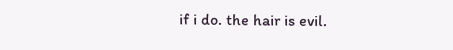if i do. the hair is evil.